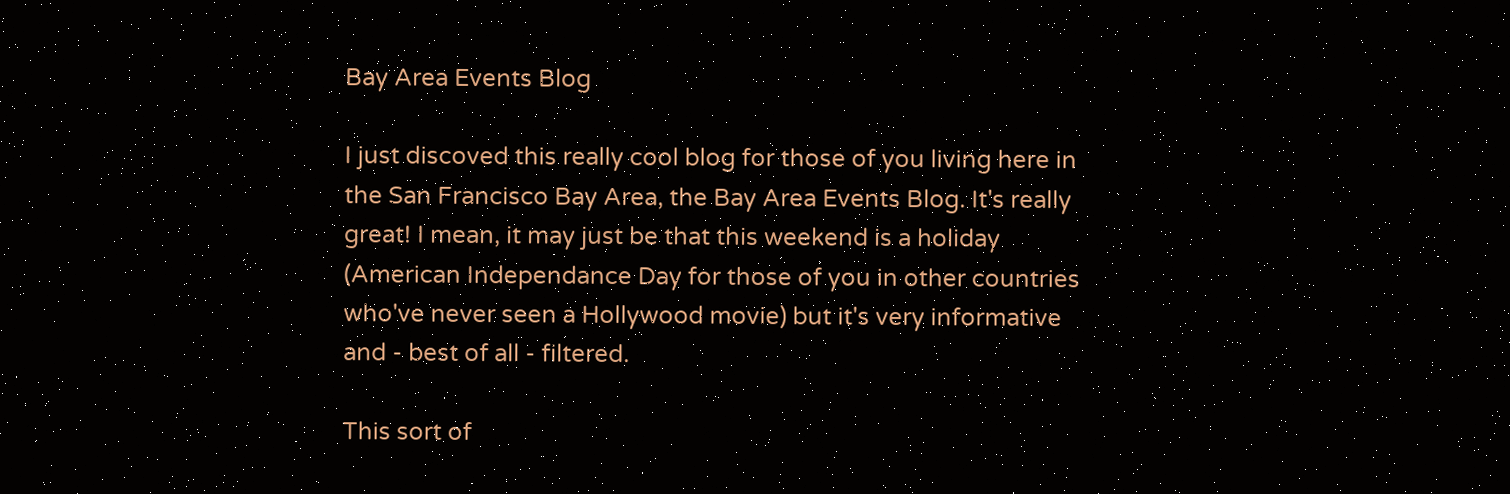Bay Area Events Blog

I just discoved this really cool blog for those of you living here in the San Francisco Bay Area, the Bay Area Events Blog. It's really great! I mean, it may just be that this weekend is a holiday (American Independance Day for those of you in other countries who've never seen a Hollywood movie) but it's very informative and - best of all - filtered.

This sort of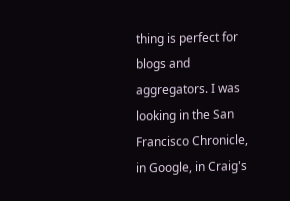thing is perfect for blogs and aggregators. I was looking in the San Francisco Chronicle, in Google, in Craig's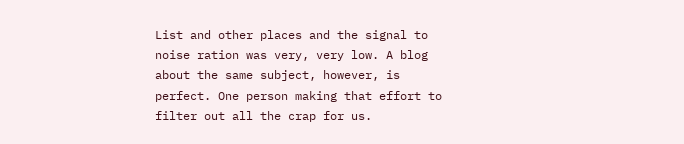List and other places and the signal to noise ration was very, very low. A blog about the same subject, however, is perfect. One person making that effort to filter out all the crap for us.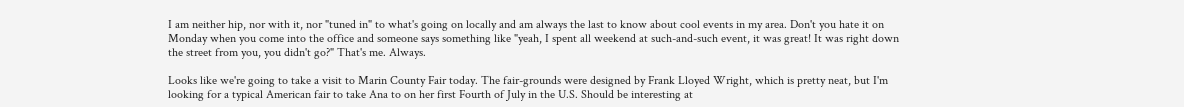I am neither hip, nor with it, nor "tuned in" to what's going on locally and am always the last to know about cool events in my area. Don't you hate it on Monday when you come into the office and someone says something like "yeah, I spent all weekend at such-and-such event, it was great! It was right down the street from you, you didn't go?" That's me. Always.

Looks like we're going to take a visit to Marin County Fair today. The fair-grounds were designed by Frank Lloyed Wright, which is pretty neat, but I'm looking for a typical American fair to take Ana to on her first Fourth of July in the U.S. Should be interesting at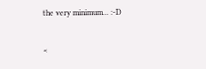the very minimum... :-D


<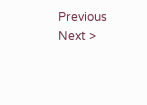Previous         Next >